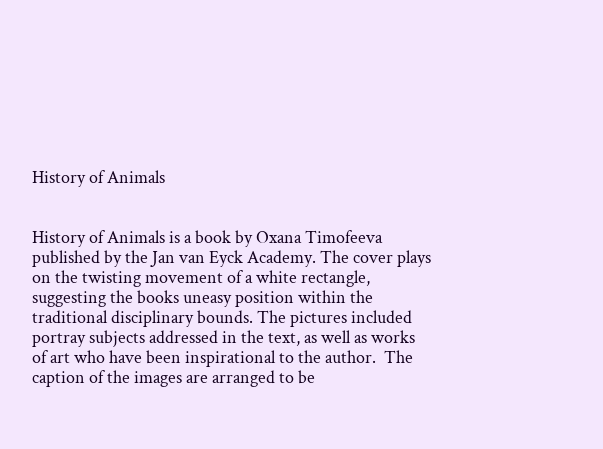History of Animals


History of Animals is a book by Oxana Timofeeva published by the Jan van Eyck Academy. The cover plays on the twisting movement of a white rectangle, suggesting the books uneasy position within the traditional disciplinary bounds. The pictures included portray subjects addressed in the text, as well as works of art who have been inspirational to the author.  The caption of the images are arranged to be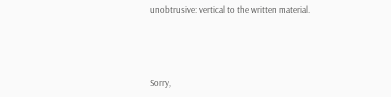unobtrusive: vertical to the written material.




Sorry,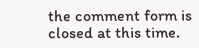the comment form is closed at this time.